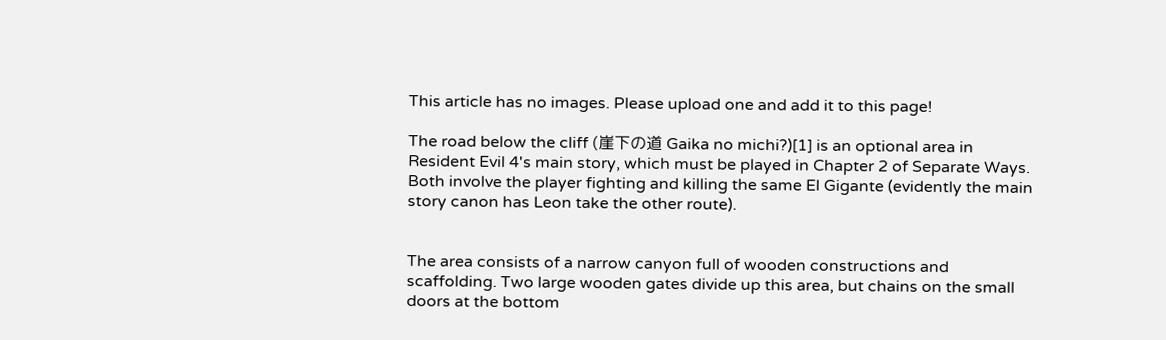This article has no images. Please upload one and add it to this page!

The road below the cliff (崖下の道 Gaika no michi?)[1] is an optional area in Resident Evil 4's main story, which must be played in Chapter 2 of Separate Ways. Both involve the player fighting and killing the same El Gigante (evidently the main story canon has Leon take the other route).


The area consists of a narrow canyon full of wooden constructions and scaffolding. Two large wooden gates divide up this area, but chains on the small doors at the bottom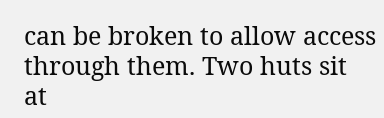can be broken to allow access through them. Two huts sit at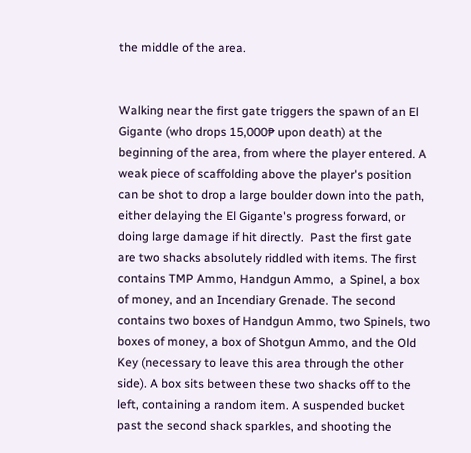the middle of the area.


Walking near the first gate triggers the spawn of an El Gigante (who drops 15,000₧ upon death) at the beginning of the area, from where the player entered. A weak piece of scaffolding above the player's position can be shot to drop a large boulder down into the path, either delaying the El Gigante's progress forward, or doing large damage if hit directly.  Past the first gate are two shacks absolutely riddled with items. The first contains TMP Ammo, Handgun Ammo,  a Spinel, a box of money, and an Incendiary Grenade. The second contains two boxes of Handgun Ammo, two Spinels, two boxes of money, a box of Shotgun Ammo, and the Old Key (necessary to leave this area through the other side). A box sits between these two shacks off to the left, containing a random item. A suspended bucket past the second shack sparkles, and shooting the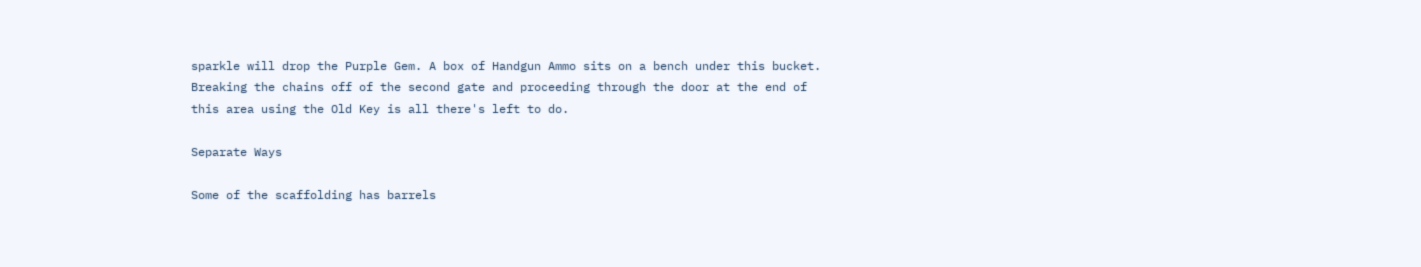sparkle will drop the Purple Gem. A box of Handgun Ammo sits on a bench under this bucket.  Breaking the chains off of the second gate and proceeding through the door at the end of this area using the Old Key is all there's left to do.

Separate Ways

Some of the scaffolding has barrels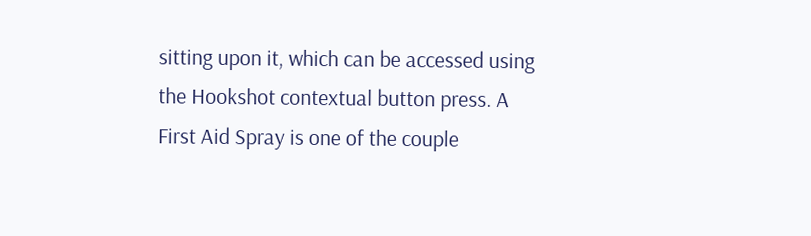sitting upon it, which can be accessed using the Hookshot contextual button press. A First Aid Spray is one of the couple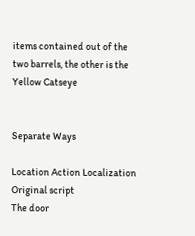items contained out of the two barrels, the other is the Yellow Catseye


Separate Ways

Location Action Localization Original script
The door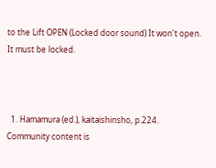to the Lift OPEN (Locked door sound) It won't open. It must be locked.



  1. Hamamura (ed.), kaitaishinsho, p.224.
Community content is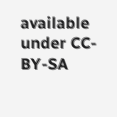available under CC-BY-SA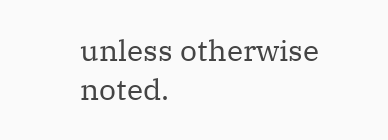unless otherwise noted.